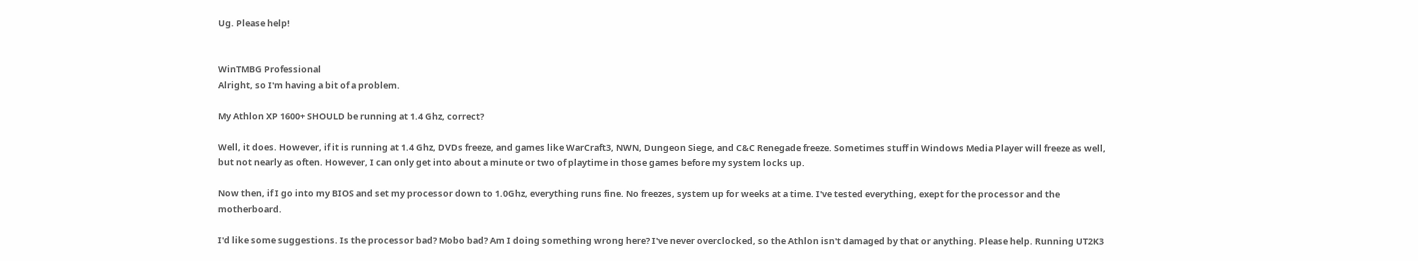Ug. Please help!


WinTMBG Professional
Alright, so I'm having a bit of a problem.

My Athlon XP 1600+ SHOULD be running at 1.4 Ghz, correct?

Well, it does. However, if it is running at 1.4 Ghz, DVDs freeze, and games like WarCraft3, NWN, Dungeon Siege, and C&C Renegade freeze. Sometimes stuff in Windows Media Player will freeze as well, but not nearly as often. However, I can only get into about a minute or two of playtime in those games before my system locks up.

Now then, if I go into my BIOS and set my processor down to 1.0Ghz, everything runs fine. No freezes, system up for weeks at a time. I've tested everything, exept for the processor and the motherboard.

I'd like some suggestions. Is the processor bad? Mobo bad? Am I doing something wrong here? I've never overclocked, so the Athlon isn't damaged by that or anything. Please help. Running UT2K3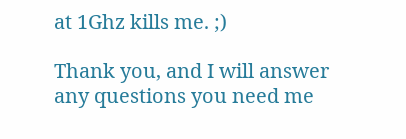at 1Ghz kills me. ;)

Thank you, and I will answer any questions you need me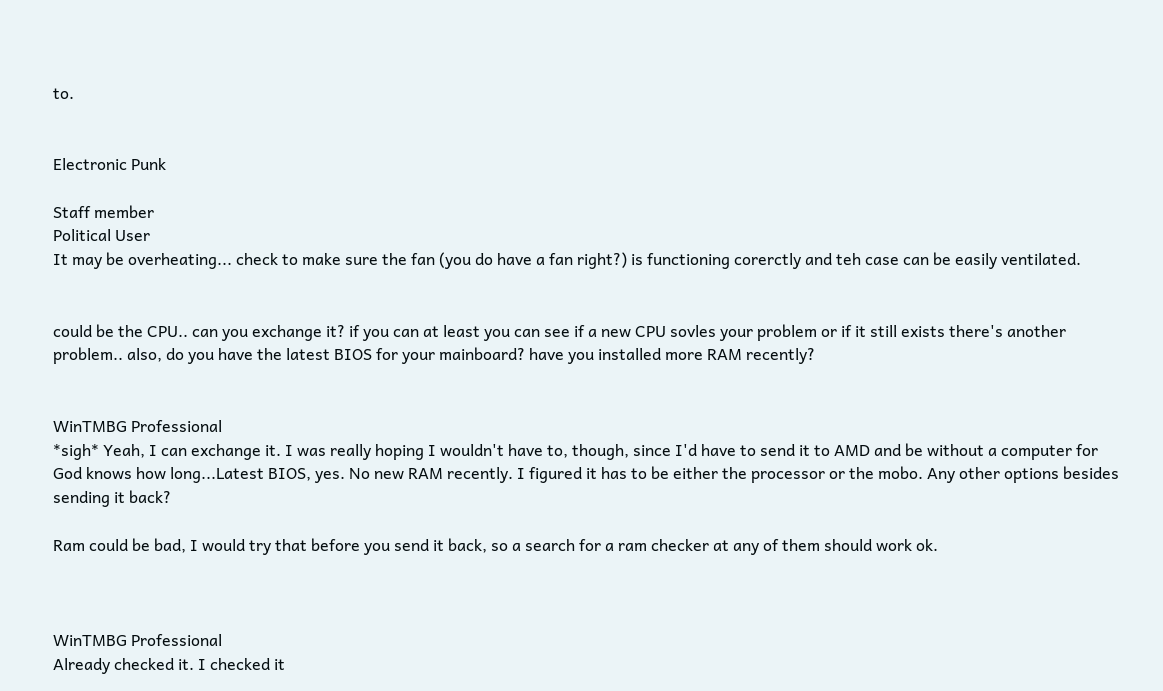to.


Electronic Punk

Staff member
Political User
It may be overheating... check to make sure the fan (you do have a fan right?) is functioning corerctly and teh case can be easily ventilated.


could be the CPU.. can you exchange it? if you can at least you can see if a new CPU sovles your problem or if it still exists there's another problem.. also, do you have the latest BIOS for your mainboard? have you installed more RAM recently?


WinTMBG Professional
*sigh* Yeah, I can exchange it. I was really hoping I wouldn't have to, though, since I'd have to send it to AMD and be without a computer for God knows how long...Latest BIOS, yes. No new RAM recently. I figured it has to be either the processor or the mobo. Any other options besides sending it back?

Ram could be bad, I would try that before you send it back, so a search for a ram checker at any of them should work ok.



WinTMBG Professional
Already checked it. I checked it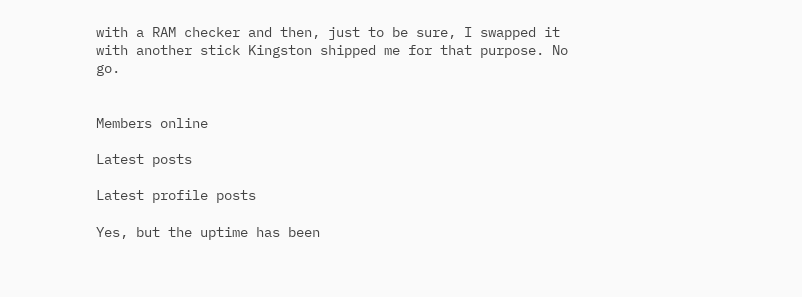with a RAM checker and then, just to be sure, I swapped it with another stick Kingston shipped me for that purpose. No go.


Members online

Latest posts

Latest profile posts

Yes, but the uptime has been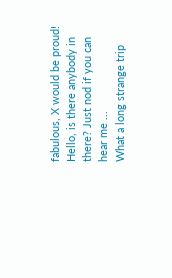fabulous, X would be proud!
Hello, is there anybody in there? Just nod if you can hear me ...
What a long strange trip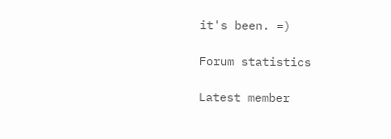it's been. =)

Forum statistics

Latest member